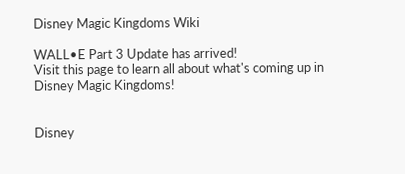Disney Magic Kingdoms Wiki

WALL•E Part 3 Update has arrived!
Visit this page to learn all about what's coming up in Disney Magic Kingdoms!


Disney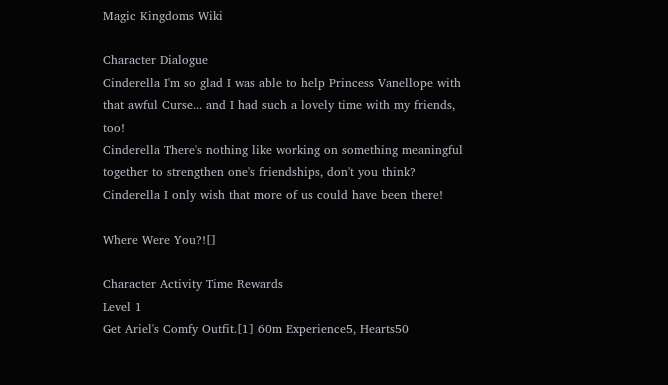Magic Kingdoms Wiki

Character Dialogue
Cinderella I'm so glad I was able to help Princess Vanellope with that awful Curse... and I had such a lovely time with my friends, too!
Cinderella There's nothing like working on something meaningful together to strengthen one's friendships, don't you think?
Cinderella I only wish that more of us could have been there!

Where Were You?![]

Character Activity Time Rewards
Level 1
Get Ariel's Comfy Outfit.[1] 60m Experience5, Hearts50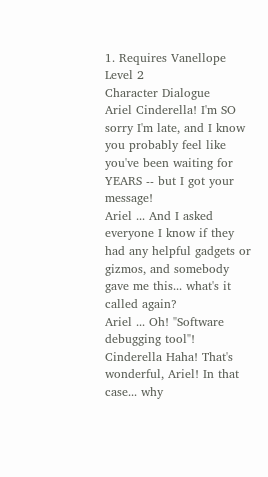1. Requires Vanellope Level 2
Character Dialogue
Ariel Cinderella! I'm SO sorry I'm late, and I know you probably feel like you've been waiting for YEARS -- but I got your message!
Ariel ... And I asked everyone I know if they had any helpful gadgets or gizmos, and somebody gave me this... what's it called again?
Ariel ... Oh! "Software debugging tool"!
Cinderella Haha! That's wonderful, Ariel! In that case... why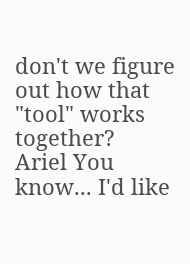don't we figure out how that "tool" works together?
Ariel You know... I'd like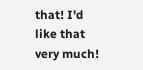that! I'd like that very much!